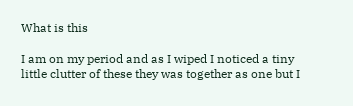What is this

I am on my period and as I wiped I noticed a tiny little clutter of these they was together as one but I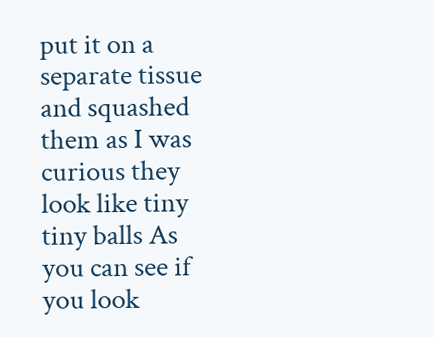put it on a separate tissue and squashed them as I was curious they look like tiny tiny balls As you can see if you look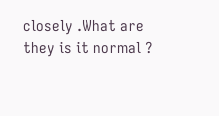closely .What are they is it normal ?